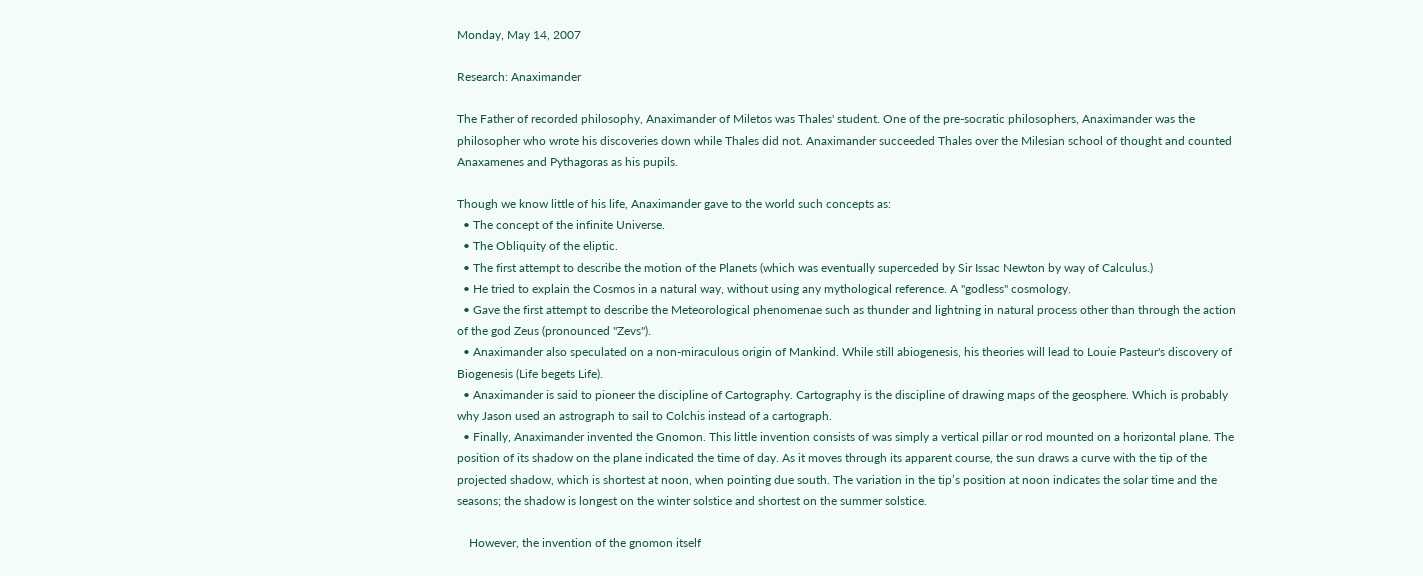Monday, May 14, 2007

Research: Anaximander

The Father of recorded philosophy, Anaximander of Miletos was Thales' student. One of the pre-socratic philosophers, Anaximander was the philosopher who wrote his discoveries down while Thales did not. Anaximander succeeded Thales over the Milesian school of thought and counted Anaxamenes and Pythagoras as his pupils.

Though we know little of his life, Anaximander gave to the world such concepts as:
  • The concept of the infinite Universe.
  • The Obliquity of the eliptic.
  • The first attempt to describe the motion of the Planets (which was eventually superceded by Sir Issac Newton by way of Calculus.)
  • He tried to explain the Cosmos in a natural way, without using any mythological reference. A "godless" cosmology.
  • Gave the first attempt to describe the Meteorological phenomenae such as thunder and lightning in natural process other than through the action of the god Zeus (pronounced "Zevs").
  • Anaximander also speculated on a non-miraculous origin of Mankind. While still abiogenesis, his theories will lead to Louie Pasteur's discovery of Biogenesis (Life begets Life).
  • Anaximander is said to pioneer the discipline of Cartography. Cartography is the discipline of drawing maps of the geosphere. Which is probably why Jason used an astrograph to sail to Colchis instead of a cartograph.
  • Finally, Anaximander invented the Gnomon. This little invention consists of was simply a vertical pillar or rod mounted on a horizontal plane. The position of its shadow on the plane indicated the time of day. As it moves through its apparent course, the sun draws a curve with the tip of the projected shadow, which is shortest at noon, when pointing due south. The variation in the tip’s position at noon indicates the solar time and the seasons; the shadow is longest on the winter solstice and shortest on the summer solstice.

    However, the invention of the gnomon itself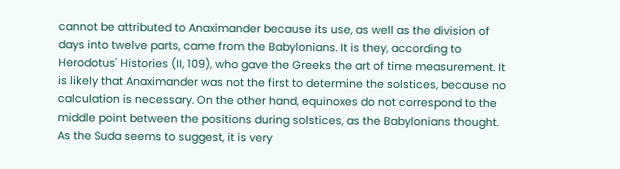cannot be attributed to Anaximander because its use, as well as the division of days into twelve parts, came from the Babylonians. It is they, according to Herodotus' Histories (II, 109), who gave the Greeks the art of time measurement. It is likely that Anaximander was not the first to determine the solstices, because no calculation is necessary. On the other hand, equinoxes do not correspond to the middle point between the positions during solstices, as the Babylonians thought. As the Suda seems to suggest, it is very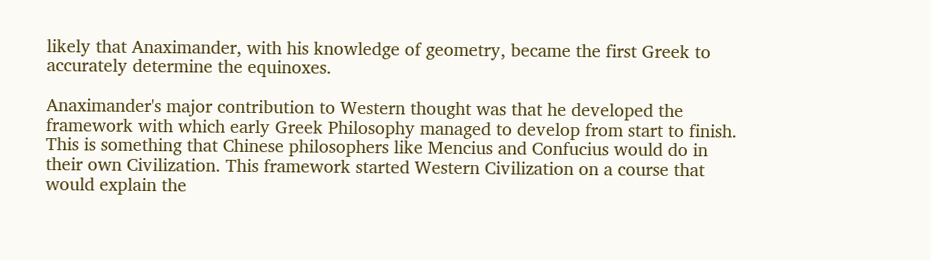likely that Anaximander, with his knowledge of geometry, became the first Greek to accurately determine the equinoxes.

Anaximander's major contribution to Western thought was that he developed the framework with which early Greek Philosophy managed to develop from start to finish. This is something that Chinese philosophers like Mencius and Confucius would do in their own Civilization. This framework started Western Civilization on a course that would explain the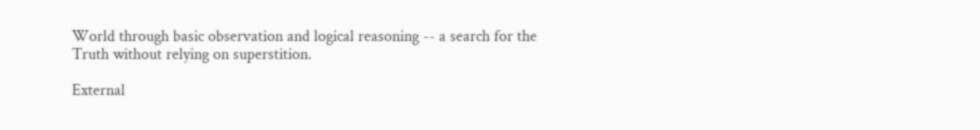World through basic observation and logical reasoning -- a search for the Truth without relying on superstition.

External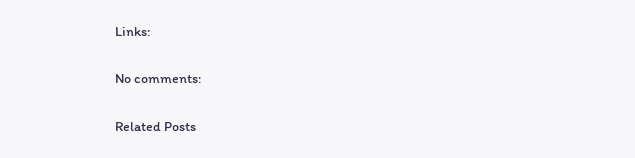Links:

No comments:

Related Posts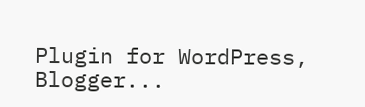Plugin for WordPress, Blogger...